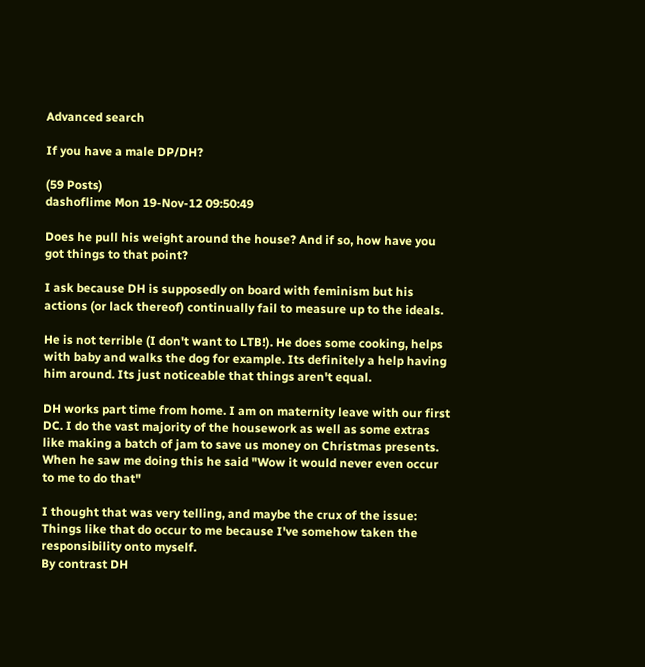Advanced search

If you have a male DP/DH?

(59 Posts)
dashoflime Mon 19-Nov-12 09:50:49

Does he pull his weight around the house? And if so, how have you got things to that point?

I ask because DH is supposedly on board with feminism but his actions (or lack thereof) continually fail to measure up to the ideals.

He is not terrible (I don't want to LTB!). He does some cooking, helps with baby and walks the dog for example. Its definitely a help having him around. Its just noticeable that things aren't equal.

DH works part time from home. I am on maternity leave with our first DC. I do the vast majority of the housework as well as some extras like making a batch of jam to save us money on Christmas presents. When he saw me doing this he said "Wow it would never even occur to me to do that"

I thought that was very telling, and maybe the crux of the issue: Things like that do occur to me because I've somehow taken the responsibility onto myself.
By contrast DH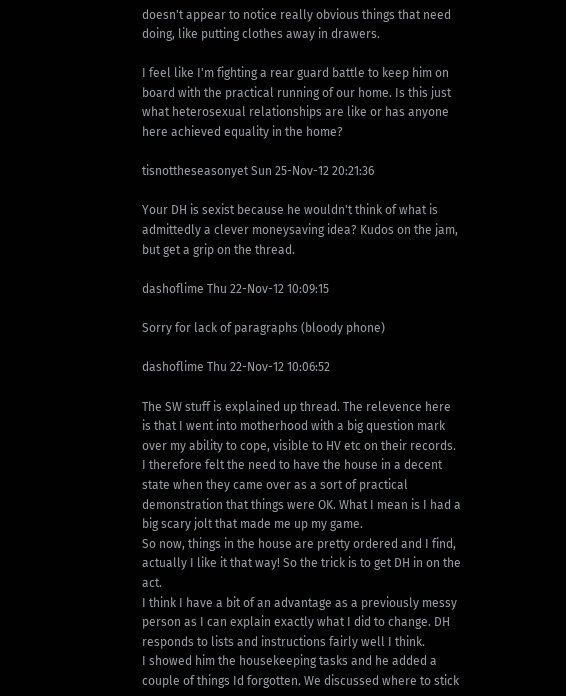doesn't appear to notice really obvious things that need doing, like putting clothes away in drawers.

I feel like I'm fighting a rear guard battle to keep him on board with the practical running of our home. Is this just what heterosexual relationships are like or has anyone here achieved equality in the home?

tisnottheseasonyet Sun 25-Nov-12 20:21:36

Your DH is sexist because he wouldn't think of what is admittedly a clever moneysaving idea? Kudos on the jam, but get a grip on the thread.

dashoflime Thu 22-Nov-12 10:09:15

Sorry for lack of paragraphs (bloody phone)

dashoflime Thu 22-Nov-12 10:06:52

The SW stuff is explained up thread. The relevence here is that I went into motherhood with a big question mark over my ability to cope, visible to HV etc on their records. I therefore felt the need to have the house in a decent state when they came over as a sort of practical demonstration that things were OK. What I mean is I had a big scary jolt that made me up my game.
So now, things in the house are pretty ordered and I find, actually I like it that way! So the trick is to get DH in on the act.
I think I have a bit of an advantage as a previously messy person as I can explain exactly what I did to change. DH responds to lists and instructions fairly well I think.
I showed him the housekeeping tasks and he added a couple of things Id forgotten. We discussed where to stick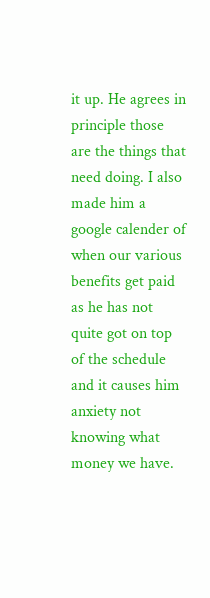it up. He agrees in principle those are the things that need doing. I also made him a google calender of when our various benefits get paid as he has not quite got on top of the schedule and it causes him anxiety not knowing what money we have.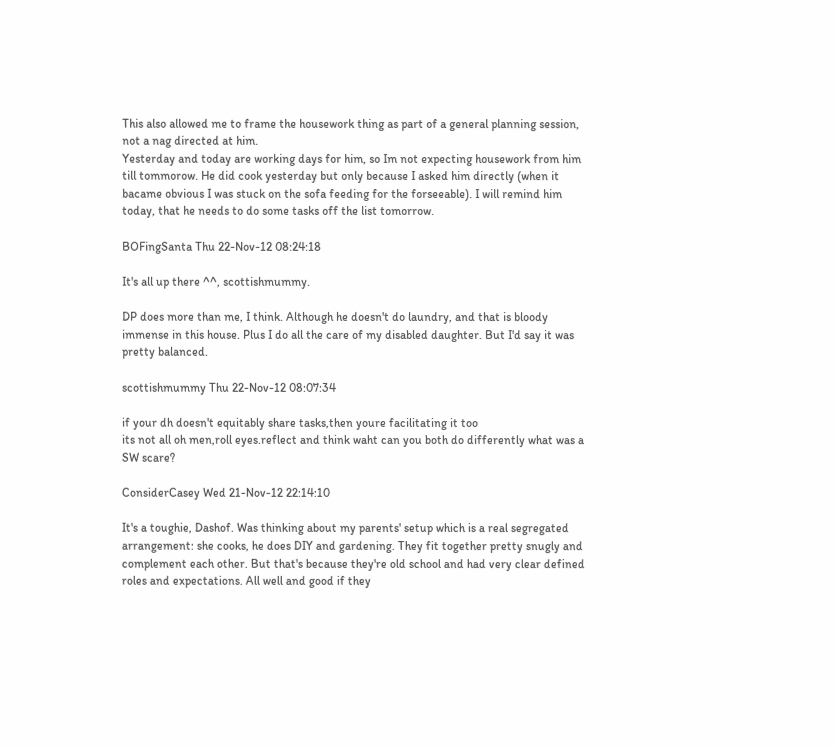This also allowed me to frame the housework thing as part of a general planning session, not a nag directed at him.
Yesterday and today are working days for him, so Im not expecting housework from him till tommorow. He did cook yesterday but only because I asked him directly (when it bacame obvious I was stuck on the sofa feeding for the forseeable). I will remind him today, that he needs to do some tasks off the list tomorrow.

BOFingSanta Thu 22-Nov-12 08:24:18

It's all up there ^^, scottishmummy.

DP does more than me, I think. Although he doesn't do laundry, and that is bloody immense in this house. Plus I do all the care of my disabled daughter. But I'd say it was pretty balanced.

scottishmummy Thu 22-Nov-12 08:07:34

if your dh doesn't equitably share tasks,then youre facilitating it too
its not all oh men,roll eyes.reflect and think waht can you both do differently what was a SW scare?

ConsiderCasey Wed 21-Nov-12 22:14:10

It's a toughie, Dashof. Was thinking about my parents' setup which is a real segregated arrangement: she cooks, he does DIY and gardening. They fit together pretty snugly and complement each other. But that's because they're old school and had very clear defined roles and expectations. All well and good if they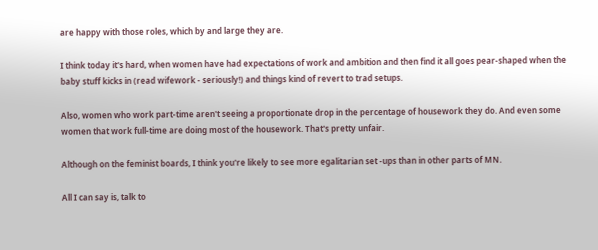are happy with those roles, which by and large they are.

I think today it's hard, when women have had expectations of work and ambition and then find it all goes pear-shaped when the baby stuff kicks in (read wifework - seriously!) and things kind of revert to trad setups.

Also, women who work part-time aren't seeing a proportionate drop in the percentage of housework they do. And even some women that work full-time are doing most of the housework. That's pretty unfair.

Although on the feminist boards, I think you're likely to see more egalitarian set -ups than in other parts of MN.

All I can say is, talk to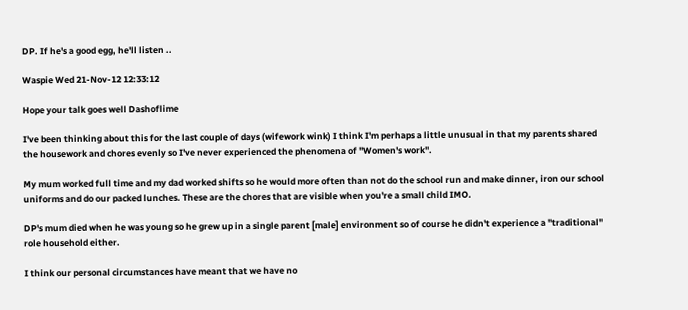DP. If he's a good egg, he'll listen ..

Waspie Wed 21-Nov-12 12:33:12

Hope your talk goes well Dashoflime

I've been thinking about this for the last couple of days (wifework wink) I think I'm perhaps a little unusual in that my parents shared the housework and chores evenly so I've never experienced the phenomena of "Women's work".

My mum worked full time and my dad worked shifts so he would more often than not do the school run and make dinner, iron our school uniforms and do our packed lunches. These are the chores that are visible when you're a small child IMO.

DP's mum died when he was young so he grew up in a single parent [male] environment so of course he didn't experience a "traditional" role household either.

I think our personal circumstances have meant that we have no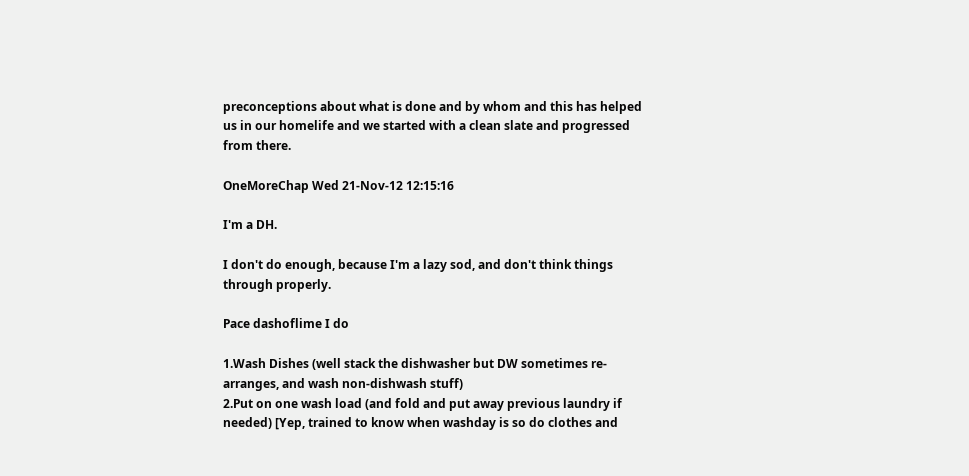preconceptions about what is done and by whom and this has helped us in our homelife and we started with a clean slate and progressed from there.

OneMoreChap Wed 21-Nov-12 12:15:16

I'm a DH.

I don't do enough, because I'm a lazy sod, and don't think things through properly.

Pace dashoflime I do

1.Wash Dishes (well stack the dishwasher but DW sometimes re-arranges, and wash non-dishwash stuff)
2.Put on one wash load (and fold and put away previous laundry if needed) [Yep, trained to know when washday is so do clothes and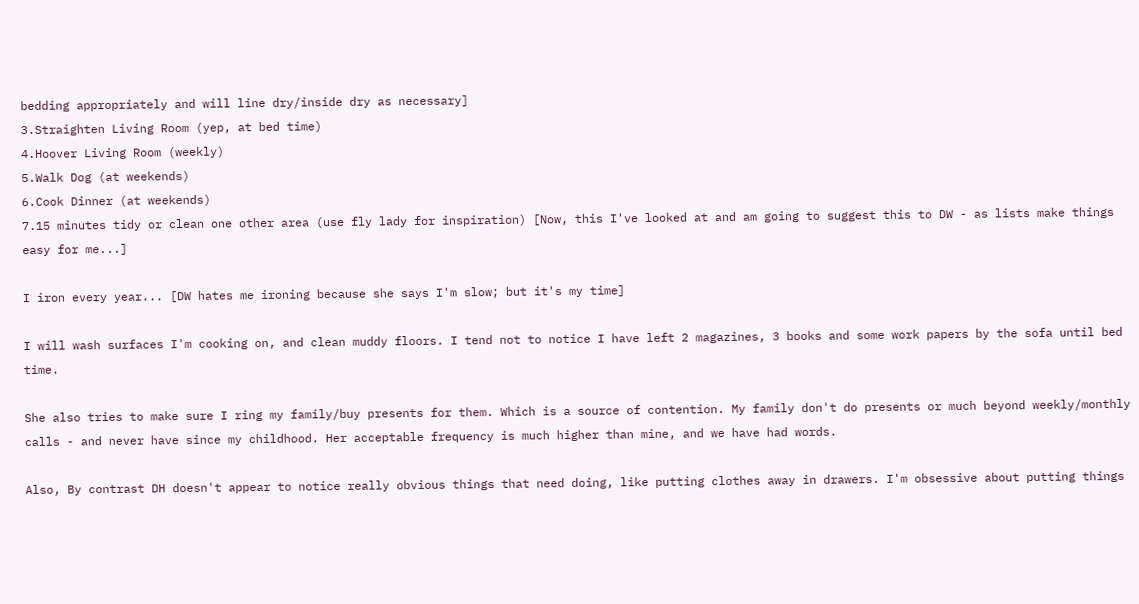bedding appropriately and will line dry/inside dry as necessary]
3.Straighten Living Room (yep, at bed time)
4.Hoover Living Room (weekly)
5.Walk Dog (at weekends)
6.Cook Dinner (at weekends)
7.15 minutes tidy or clean one other area (use fly lady for inspiration) [Now, this I've looked at and am going to suggest this to DW - as lists make things easy for me...]

I iron every year... [DW hates me ironing because she says I'm slow; but it's my time]

I will wash surfaces I'm cooking on, and clean muddy floors. I tend not to notice I have left 2 magazines, 3 books and some work papers by the sofa until bed time.

She also tries to make sure I ring my family/buy presents for them. Which is a source of contention. My family don't do presents or much beyond weekly/monthly calls - and never have since my childhood. Her acceptable frequency is much higher than mine, and we have had words.

Also, By contrast DH doesn't appear to notice really obvious things that need doing, like putting clothes away in drawers. I'm obsessive about putting things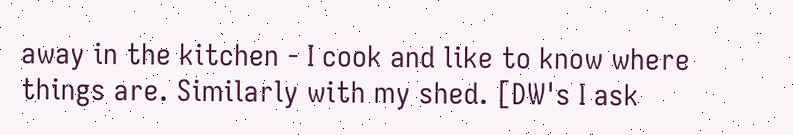away in the kitchen - I cook and like to know where things are. Similarly with my shed. [DW's I ask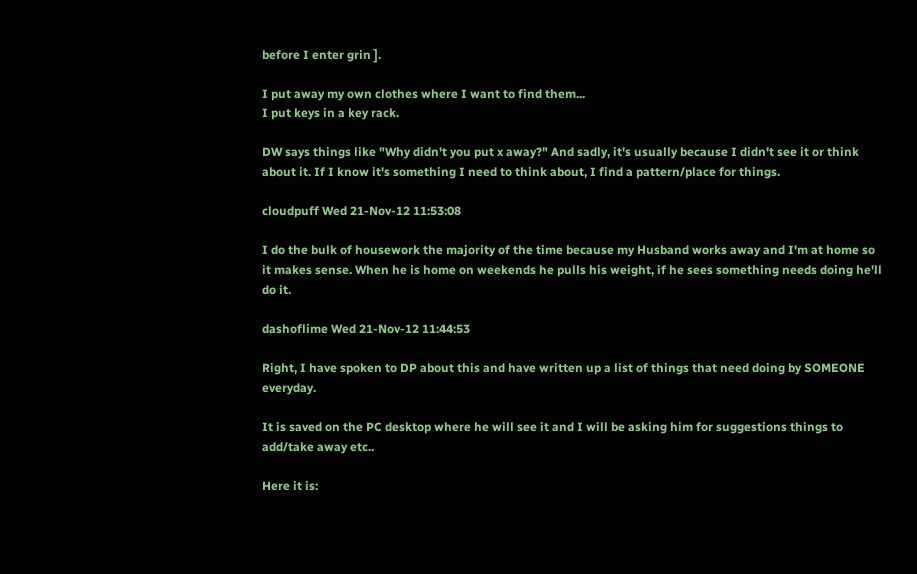before I enter grin ].

I put away my own clothes where I want to find them...
I put keys in a key rack.

DW says things like "Why didn't you put x away?" And sadly, it's usually because I didn't see it or think about it. If I know it's something I need to think about, I find a pattern/place for things.

cloudpuff Wed 21-Nov-12 11:53:08

I do the bulk of housework the majority of the time because my Husband works away and I'm at home so it makes sense. When he is home on weekends he pulls his weight, if he sees something needs doing he'll do it.

dashoflime Wed 21-Nov-12 11:44:53

Right, I have spoken to DP about this and have written up a list of things that need doing by SOMEONE everyday.

It is saved on the PC desktop where he will see it and I will be asking him for suggestions things to add/take away etc..

Here it is: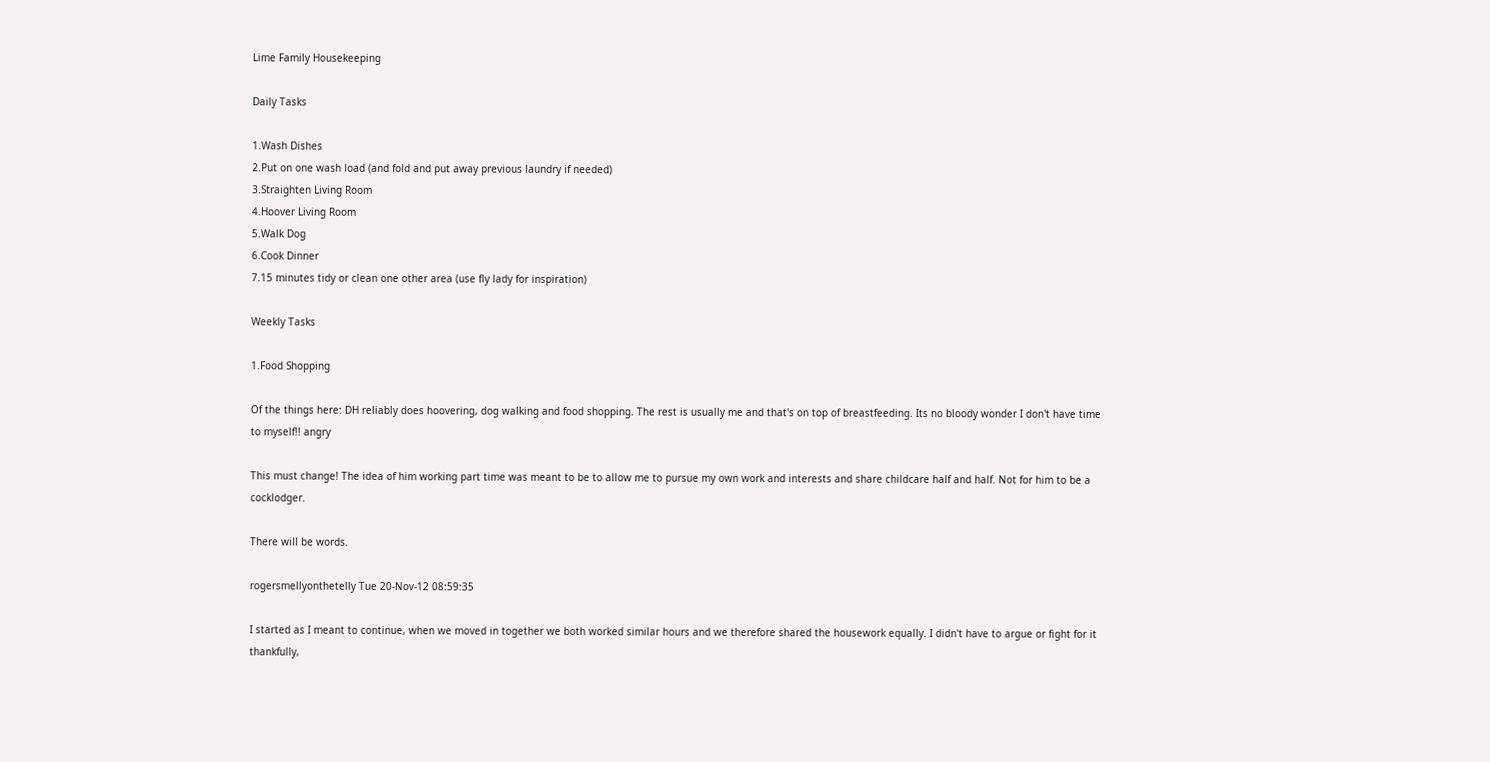Lime Family Housekeeping

Daily Tasks

1.Wash Dishes
2.Put on one wash load (and fold and put away previous laundry if needed)
3.Straighten Living Room
4.Hoover Living Room
5.Walk Dog
6.Cook Dinner
7.15 minutes tidy or clean one other area (use fly lady for inspiration)

Weekly Tasks

1.Food Shopping

Of the things here: DH reliably does hoovering, dog walking and food shopping. The rest is usually me and that's on top of breastfeeding. Its no bloody wonder I don't have time to myself!! angry

This must change! The idea of him working part time was meant to be to allow me to pursue my own work and interests and share childcare half and half. Not for him to be a cocklodger.

There will be words.

rogersmellyonthetelly Tue 20-Nov-12 08:59:35

I started as I meant to continue, when we moved in together we both worked similar hours and we therefore shared the housework equally. I didn't have to argue or fight for it thankfully,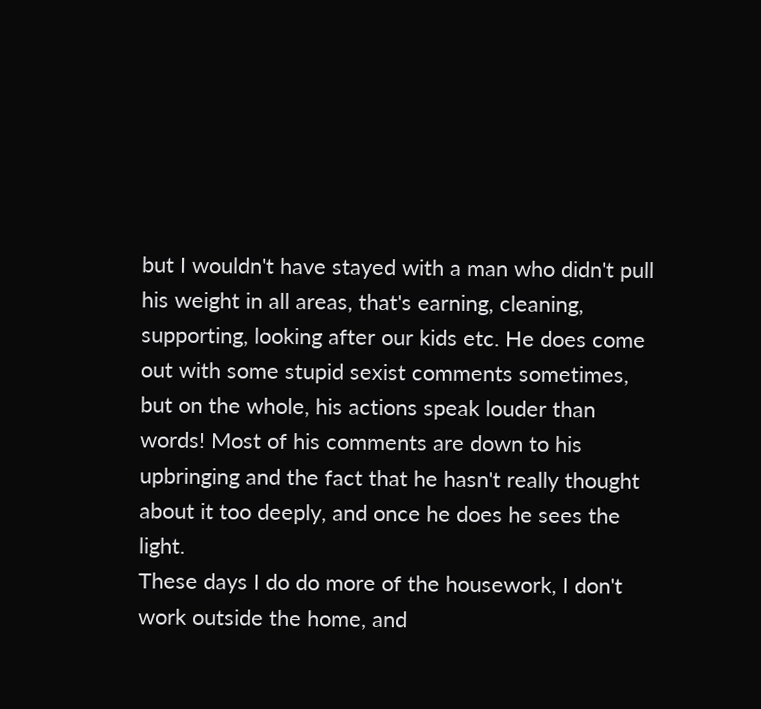but I wouldn't have stayed with a man who didn't pull his weight in all areas, that's earning, cleaning, supporting, looking after our kids etc. He does come out with some stupid sexist comments sometimes, but on the whole, his actions speak louder than words! Most of his comments are down to his upbringing and the fact that he hasn't really thought about it too deeply, and once he does he sees the light.
These days I do do more of the housework, I don't work outside the home, and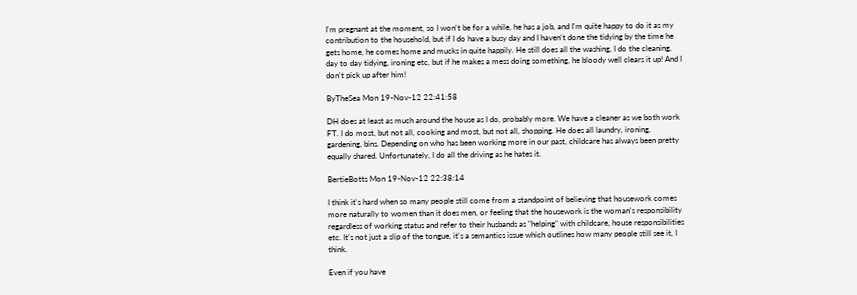I'm pregnant at the moment, so I won't be for a while, he has a job, and I'm quite happy to do it as my contribution to the household, but if I do have a busy day and I haven't done the tidying by the time he gets home, he comes home and mucks in quite happily. He still does all the washing, I do the cleaning, day to day tidying, ironing etc, but if he makes a mess doing something, he bloody well clears it up! And I don't pick up after him!

ByTheSea Mon 19-Nov-12 22:41:58

DH does at least as much around the house as I do, probably more. We have a cleaner as we both work FT. I do most, but not all, cooking and most, but not all, shopping. He does all laundry, ironing, gardening, bins. Depending on who has been working more in our past, childcare has always been pretty equally shared. Unfortunately, I do all the driving as he hates it.

BertieBotts Mon 19-Nov-12 22:38:14

I think it's hard when so many people still come from a standpoint of believing that housework comes more naturally to women than it does men, or feeling that the housework is the woman's responsibility regardless of working status and refer to their husbands as "helping" with childcare, house responsibilities etc. It's not just a slip of the tongue, it's a semantics issue which outlines how many people still see it, I think.

Even if you have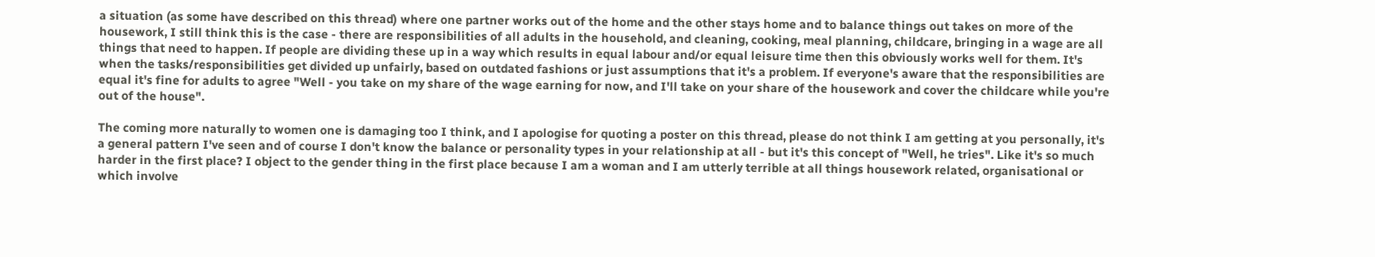a situation (as some have described on this thread) where one partner works out of the home and the other stays home and to balance things out takes on more of the housework, I still think this is the case - there are responsibilities of all adults in the household, and cleaning, cooking, meal planning, childcare, bringing in a wage are all things that need to happen. If people are dividing these up in a way which results in equal labour and/or equal leisure time then this obviously works well for them. It's when the tasks/responsibilities get divided up unfairly, based on outdated fashions or just assumptions that it's a problem. If everyone's aware that the responsibilities are equal it's fine for adults to agree "Well - you take on my share of the wage earning for now, and I'll take on your share of the housework and cover the childcare while you're out of the house".

The coming more naturally to women one is damaging too I think, and I apologise for quoting a poster on this thread, please do not think I am getting at you personally, it's a general pattern I've seen and of course I don't know the balance or personality types in your relationship at all - but it's this concept of "Well, he tries". Like it's so much harder in the first place? I object to the gender thing in the first place because I am a woman and I am utterly terrible at all things housework related, organisational or which involve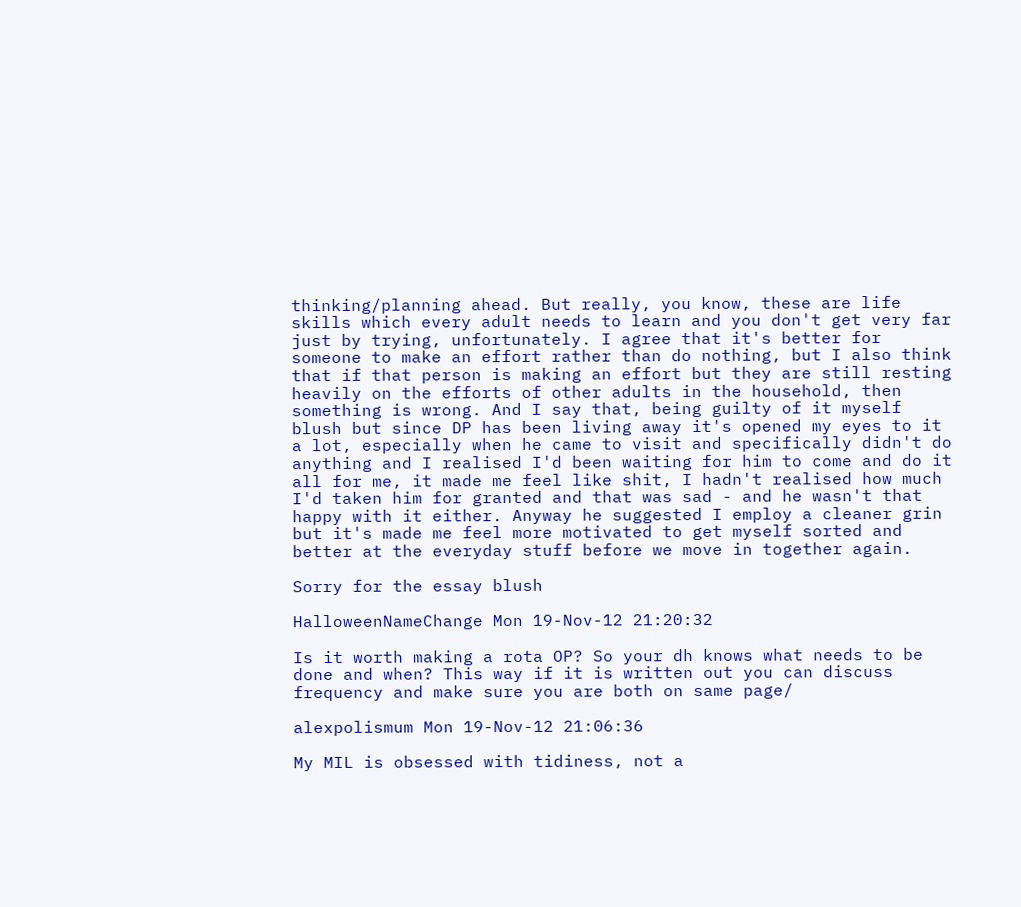thinking/planning ahead. But really, you know, these are life skills which every adult needs to learn and you don't get very far just by trying, unfortunately. I agree that it's better for someone to make an effort rather than do nothing, but I also think that if that person is making an effort but they are still resting heavily on the efforts of other adults in the household, then something is wrong. And I say that, being guilty of it myself blush but since DP has been living away it's opened my eyes to it a lot, especially when he came to visit and specifically didn't do anything and I realised I'd been waiting for him to come and do it all for me, it made me feel like shit, I hadn't realised how much I'd taken him for granted and that was sad - and he wasn't that happy with it either. Anyway he suggested I employ a cleaner grin but it's made me feel more motivated to get myself sorted and better at the everyday stuff before we move in together again.

Sorry for the essay blush

HalloweenNameChange Mon 19-Nov-12 21:20:32

Is it worth making a rota OP? So your dh knows what needs to be done and when? This way if it is written out you can discuss frequency and make sure you are both on same page/

alexpolismum Mon 19-Nov-12 21:06:36

My MIL is obsessed with tidiness, not a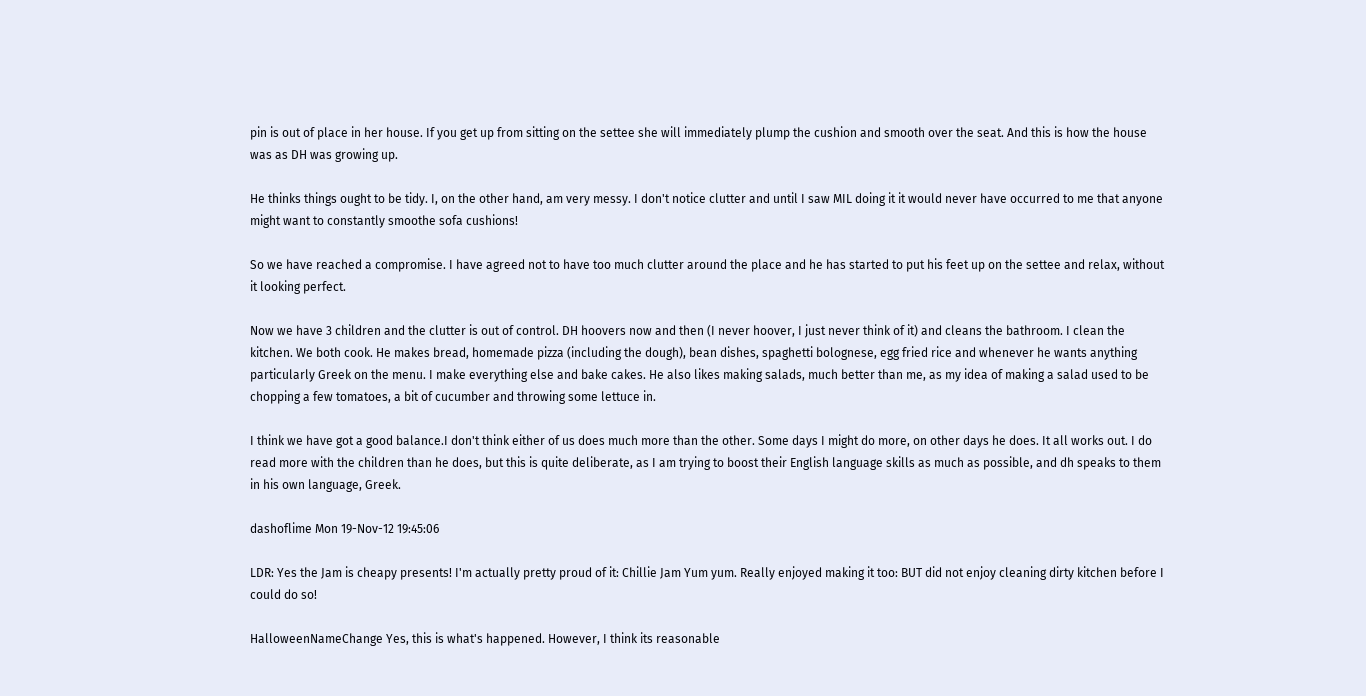pin is out of place in her house. If you get up from sitting on the settee she will immediately plump the cushion and smooth over the seat. And this is how the house was as DH was growing up.

He thinks things ought to be tidy. I, on the other hand, am very messy. I don't notice clutter and until I saw MIL doing it it would never have occurred to me that anyone might want to constantly smoothe sofa cushions!

So we have reached a compromise. I have agreed not to have too much clutter around the place and he has started to put his feet up on the settee and relax, without it looking perfect.

Now we have 3 children and the clutter is out of control. DH hoovers now and then (I never hoover, I just never think of it) and cleans the bathroom. I clean the kitchen. We both cook. He makes bread, homemade pizza (including the dough), bean dishes, spaghetti bolognese, egg fried rice and whenever he wants anything particularly Greek on the menu. I make everything else and bake cakes. He also likes making salads, much better than me, as my idea of making a salad used to be chopping a few tomatoes, a bit of cucumber and throwing some lettuce in.

I think we have got a good balance.I don't think either of us does much more than the other. Some days I might do more, on other days he does. It all works out. I do read more with the children than he does, but this is quite deliberate, as I am trying to boost their English language skills as much as possible, and dh speaks to them in his own language, Greek.

dashoflime Mon 19-Nov-12 19:45:06

LDR: Yes the Jam is cheapy presents! I'm actually pretty proud of it: Chillie Jam Yum yum. Really enjoyed making it too: BUT did not enjoy cleaning dirty kitchen before I could do so!

HalloweenNameChange Yes, this is what's happened. However, I think its reasonable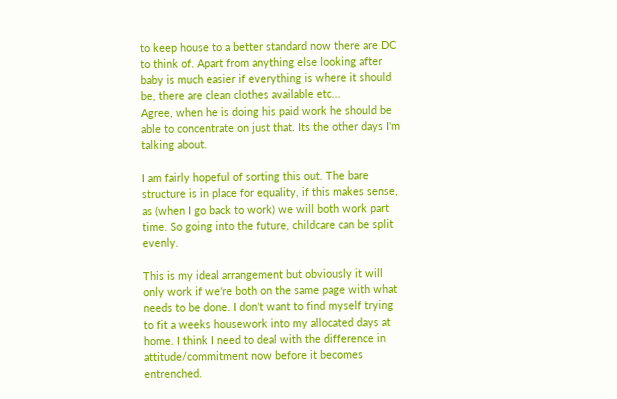to keep house to a better standard now there are DC to think of. Apart from anything else looking after baby is much easier if everything is where it should be, there are clean clothes available etc...
Agree, when he is doing his paid work he should be able to concentrate on just that. Its the other days I'm talking about.

I am fairly hopeful of sorting this out. The bare structure is in place for equality, if this makes sense, as (when I go back to work) we will both work part time. So going into the future, childcare can be split evenly.

This is my ideal arrangement but obviously it will only work if we're both on the same page with what needs to be done. I don't want to find myself trying to fit a weeks housework into my allocated days at home. I think I need to deal with the difference in attitude/commitment now before it becomes entrenched.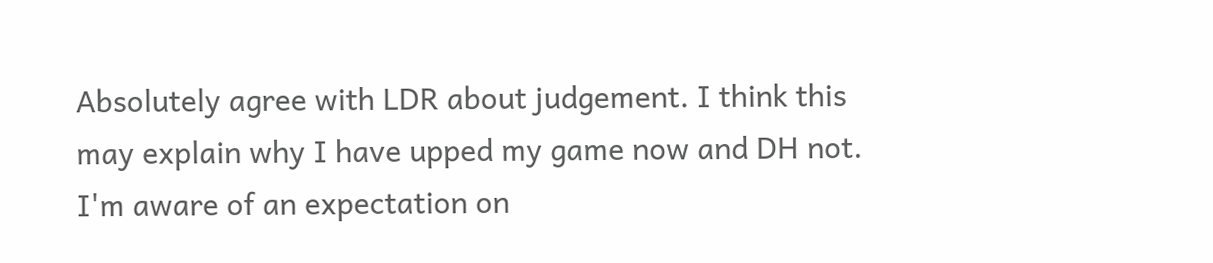Absolutely agree with LDR about judgement. I think this may explain why I have upped my game now and DH not. I'm aware of an expectation on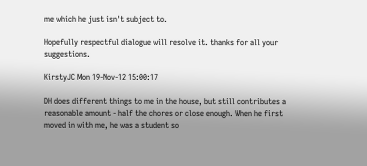me which he just isn't subject to.

Hopefully respectful dialogue will resolve it. thanks for all your suggestions.

KirstyJC Mon 19-Nov-12 15:00:17

DH does different things to me in the house, but still contributes a reasonable amount - half the chores or close enough. When he first moved in with me, he was a student so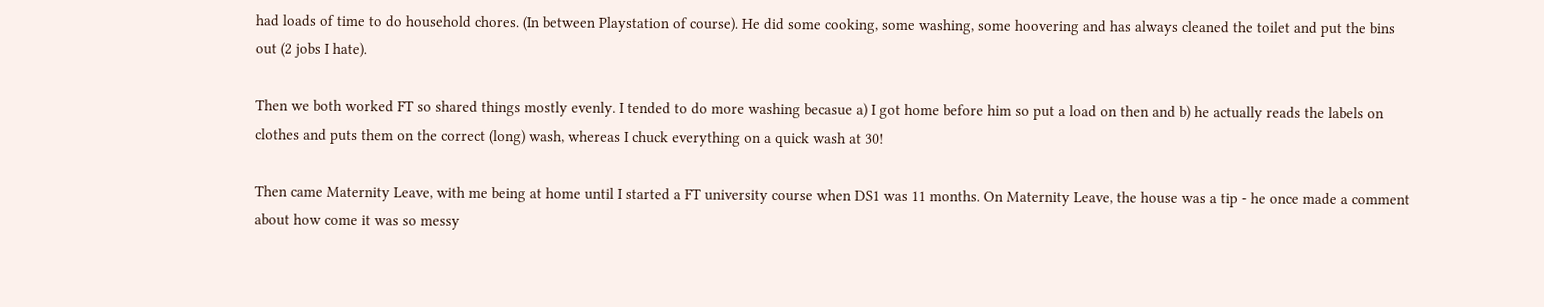had loads of time to do household chores. (In between Playstation of course). He did some cooking, some washing, some hoovering and has always cleaned the toilet and put the bins out (2 jobs I hate).

Then we both worked FT so shared things mostly evenly. I tended to do more washing becasue a) I got home before him so put a load on then and b) he actually reads the labels on clothes and puts them on the correct (long) wash, whereas I chuck everything on a quick wash at 30!

Then came Maternity Leave, with me being at home until I started a FT university course when DS1 was 11 months. On Maternity Leave, the house was a tip - he once made a comment about how come it was so messy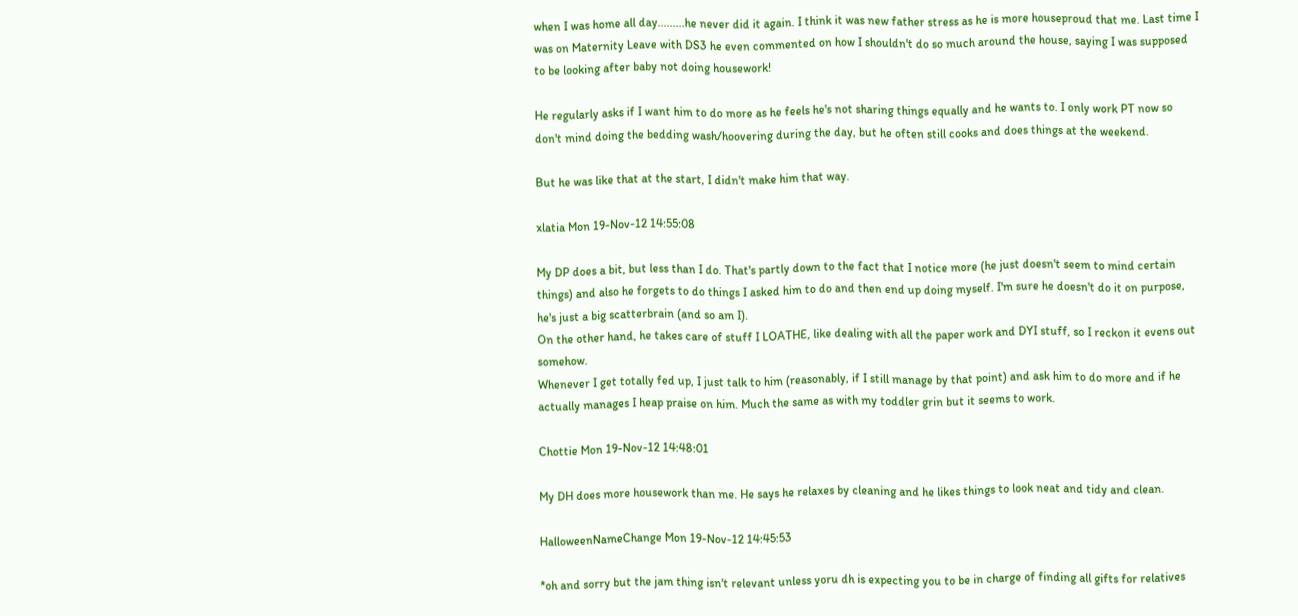when I was home all day.........he never did it again. I think it was new father stress as he is more houseproud that me. Last time I was on Maternity Leave with DS3 he even commented on how I shouldn't do so much around the house, saying I was supposed to be looking after baby not doing housework!

He regularly asks if I want him to do more as he feels he's not sharing things equally and he wants to. I only work PT now so don't mind doing the bedding wash/hoovering during the day, but he often still cooks and does things at the weekend.

But he was like that at the start, I didn't make him that way.

xlatia Mon 19-Nov-12 14:55:08

My DP does a bit, but less than I do. That's partly down to the fact that I notice more (he just doesn't seem to mind certain things) and also he forgets to do things I asked him to do and then end up doing myself. I'm sure he doesn't do it on purpose, he's just a big scatterbrain (and so am I).
On the other hand, he takes care of stuff I LOATHE, like dealing with all the paper work and DYI stuff, so I reckon it evens out somehow.
Whenever I get totally fed up, I just talk to him (reasonably, if I still manage by that point) and ask him to do more and if he actually manages I heap praise on him. Much the same as with my toddler grin but it seems to work.

Chottie Mon 19-Nov-12 14:48:01

My DH does more housework than me. He says he relaxes by cleaning and he likes things to look neat and tidy and clean.

HalloweenNameChange Mon 19-Nov-12 14:45:53

*oh and sorry but the jam thing isn't relevant unless yoru dh is expecting you to be in charge of finding all gifts for relatives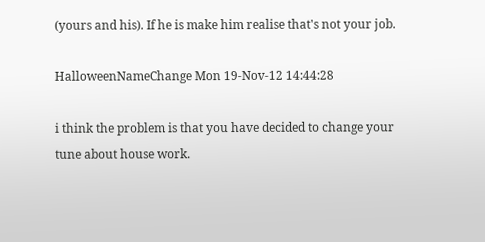(yours and his). If he is make him realise that's not your job.

HalloweenNameChange Mon 19-Nov-12 14:44:28

i think the problem is that you have decided to change your tune about house work.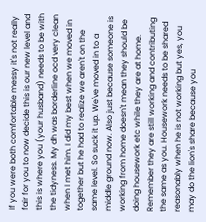If you were both comfortable messy it's not really fair for you to now decide this is our new level and this is where you (your husband) needs to be with the tidyness. My dh was borderline ocd very clean when I met him. I did my best when we moved in together but he had to realize we aren't on the same level. So suck it up. We've moved in to a middle ground now. Also just because someone is working from home doesn't mean they should be doing housework etc while they are at home. Remember they are still working and contributing the same as you. Housework needs to be shared reasonably when he is not working but yes, you may do the lion's share because you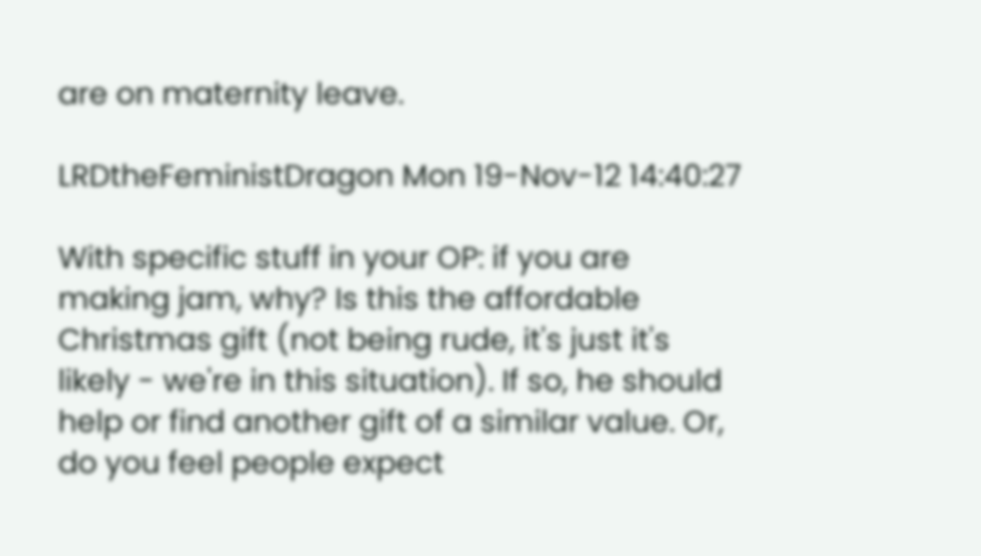are on maternity leave.

LRDtheFeministDragon Mon 19-Nov-12 14:40:27

With specific stuff in your OP: if you are making jam, why? Is this the affordable Christmas gift (not being rude, it's just it's likely - we're in this situation). If so, he should help or find another gift of a similar value. Or, do you feel people expect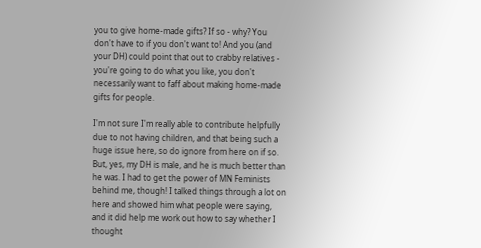you to give home-made gifts? If so - why? You don't have to if you don't want to! And you (and your DH) could point that out to crabby relatives - you're going to do what you like, you don't necessarily want to faff about making home-made gifts for people.

I'm not sure I'm really able to contribute helpfully due to not having children, and that being such a huge issue here, so do ignore from here on if so. But, yes, my DH is male, and he is much better than he was. I had to get the power of MN Feminists behind me, though! I talked things through a lot on here and showed him what people were saying, and it did help me work out how to say whether I thought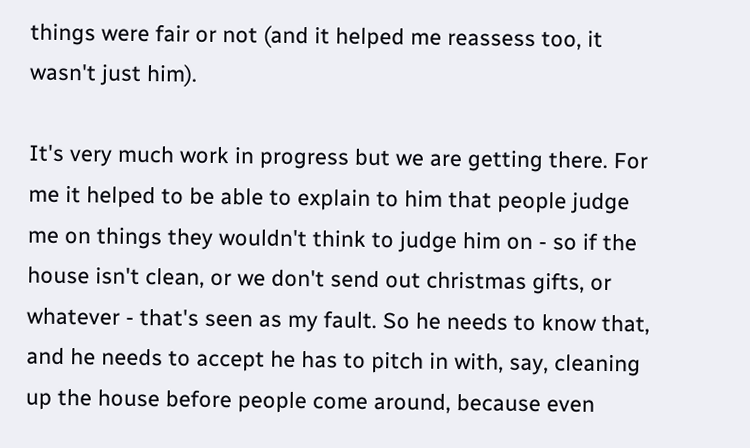things were fair or not (and it helped me reassess too, it wasn't just him).

It's very much work in progress but we are getting there. For me it helped to be able to explain to him that people judge me on things they wouldn't think to judge him on - so if the house isn't clean, or we don't send out christmas gifts, or whatever - that's seen as my fault. So he needs to know that, and he needs to accept he has to pitch in with, say, cleaning up the house before people come around, because even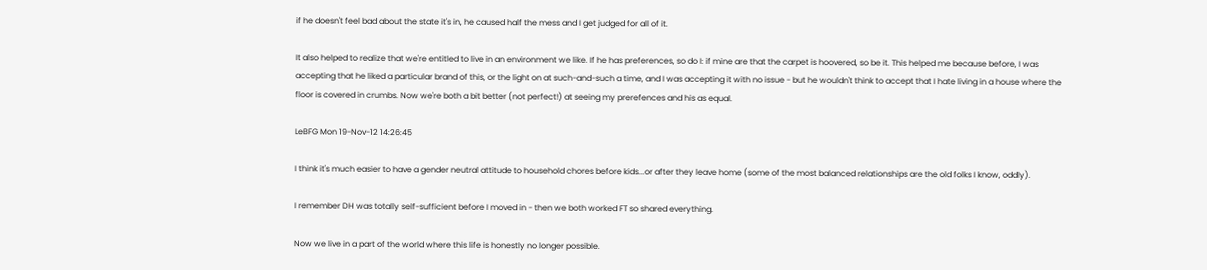if he doesn't feel bad about the state it's in, he caused half the mess and I get judged for all of it.

It also helped to realize that we're entitled to live in an environment we like. If he has preferences, so do I: if mine are that the carpet is hoovered, so be it. This helped me because before, I was accepting that he liked a particular brand of this, or the light on at such-and-such a time, and I was accepting it with no issue - but he wouldn't think to accept that I hate living in a house where the floor is covered in crumbs. Now we're both a bit better (not perfect!) at seeing my prerefences and his as equal.

LeBFG Mon 19-Nov-12 14:26:45

I think it's much easier to have a gender neutral attitude to household chores before kids...or after they leave home (some of the most balanced relationships are the old folks I know, oddly).

I remember DH was totally self-sufficient before I moved in - then we both worked FT so shared everything.

Now we live in a part of the world where this life is honestly no longer possible.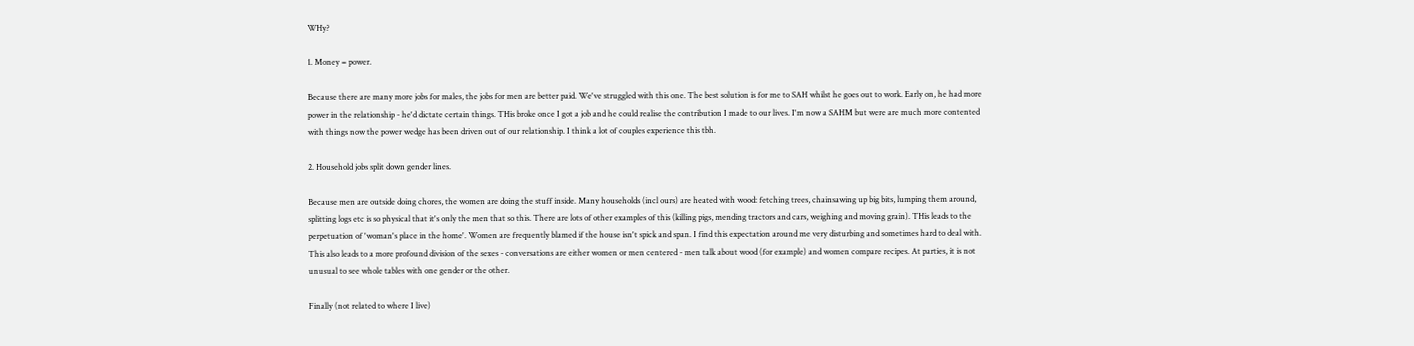WHy?

1. Money = power.

Because there are many more jobs for males, the jobs for men are better paid. We've struggled with this one. The best solution is for me to SAH whilst he goes out to work. Early on, he had more power in the relationship - he'd dictate certain things. THis broke once I got a job and he could realise the contribution I made to our lives. I'm now a SAHM but were are much more contented with things now the power wedge has been driven out of our relationship. I think a lot of couples experience this tbh.

2. Household jobs split down gender lines.

Because men are outside doing chores, the women are doing the stuff inside. Many households (incl ours) are heated with wood: fetching trees, chainsawing up big bits, lumping them around, splitting logs etc is so physical that it's only the men that so this. There are lots of other examples of this (killing pigs, mending tractors and cars, weighing and moving grain). THis leads to the perpetuation of 'woman's place in the home'. Women are frequently blamed if the house isn't spick and span. I find this expectation around me very disturbing and sometimes hard to deal with. This also leads to a more profound division of the sexes - conversations are either women or men centered - men talk about wood (for example) and women compare recipes. At parties, it is not unusual to see whole tables with one gender or the other.

Finally (not related to where I live)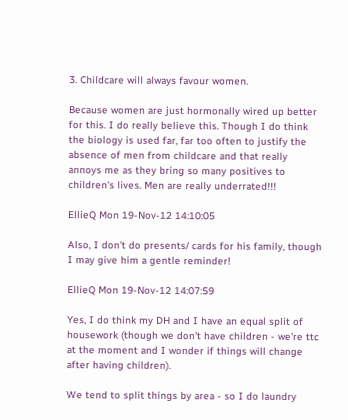3. Childcare will always favour women.

Because women are just hormonally wired up better for this. I do really believe this. Though I do think the biology is used far, far too often to justify the absence of men from childcare and that really annoys me as they bring so many positives to children's lives. Men are really underrated!!!

EllieQ Mon 19-Nov-12 14:10:05

Also, I don't do presents/ cards for his family, though I may give him a gentle reminder!

EllieQ Mon 19-Nov-12 14:07:59

Yes, I do think my DH and I have an equal split of housework (though we don't have children - we're ttc at the moment and I wonder if things will change after having children).

We tend to split things by area - so I do laundry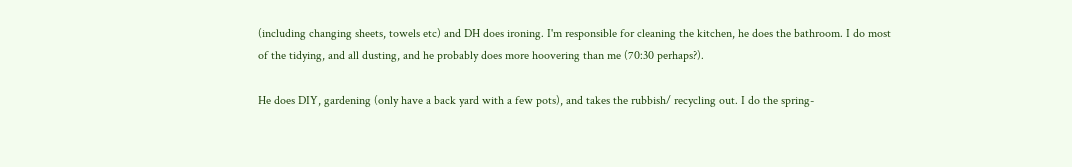(including changing sheets, towels etc) and DH does ironing. I'm responsible for cleaning the kitchen, he does the bathroom. I do most of the tidying, and all dusting, and he probably does more hoovering than me (70:30 perhaps?).

He does DIY, gardening (only have a back yard with a few pots), and takes the rubbish/ recycling out. I do the spring-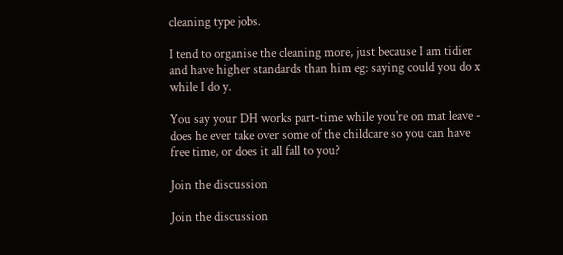cleaning type jobs.

I tend to organise the cleaning more, just because I am tidier and have higher standards than him eg: saying could you do x while I do y.

You say your DH works part-time while you're on mat leave - does he ever take over some of the childcare so you can have free time, or does it all fall to you?

Join the discussion

Join the discussion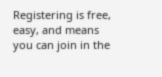Registering is free, easy, and means you can join in the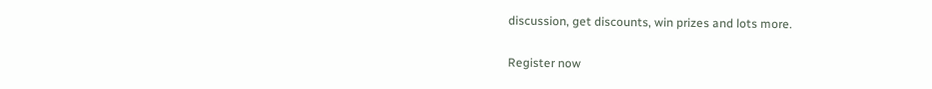discussion, get discounts, win prizes and lots more.

Register now